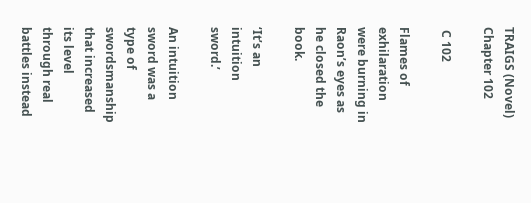TRAIGS (Novel) Chapter 102

 C 102

Flames of exhilaration were burning in Raon’s eyes as he closed the book.

‘It’s an intuition sword.’

An intuition sword was a type of swordsmanship that increased its level through real battles instead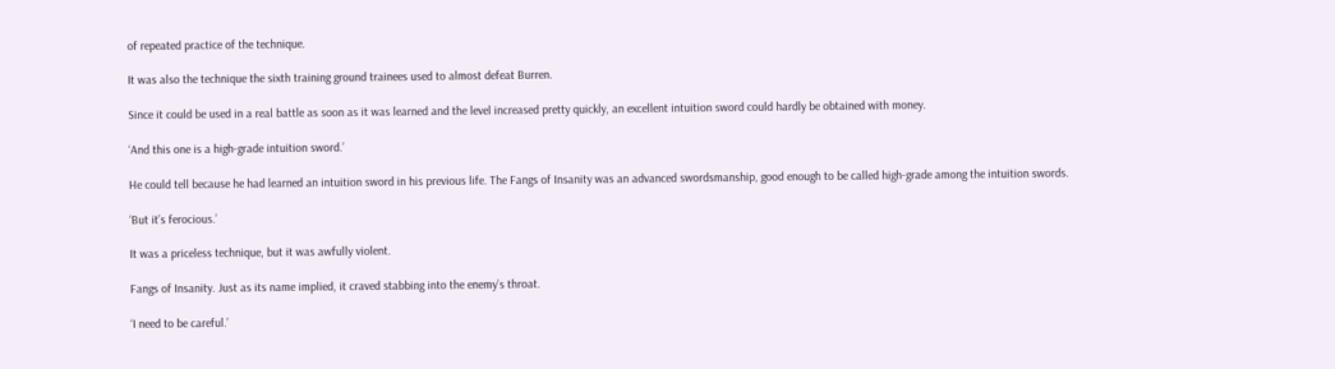of repeated practice of the technique.

It was also the technique the sixth training ground trainees used to almost defeat Burren.

Since it could be used in a real battle as soon as it was learned and the level increased pretty quickly, an excellent intuition sword could hardly be obtained with money.

‘And this one is a high-grade intuition sword.’

He could tell because he had learned an intuition sword in his previous life. The Fangs of Insanity was an advanced swordsmanship, good enough to be called high-grade among the intuition swords.

‘But it’s ferocious.’

It was a priceless technique, but it was awfully violent.

Fangs of Insanity. Just as its name implied, it craved stabbing into the enemy’s throat.

‘I need to be careful.’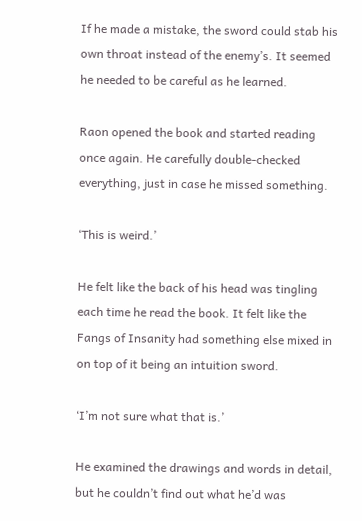If he made a mistake, the sword could stab his own throat instead of the enemy’s. It seemed he needed to be careful as he learned.

Raon opened the book and started reading once again. He carefully double-checked everything, just in case he missed something.

‘This is weird.’

He felt like the back of his head was tingling each time he read the book. It felt like the Fangs of Insanity had something else mixed in on top of it being an intuition sword.

‘I’m not sure what that is.’

He examined the drawings and words in detail, but he couldn’t find out what he’d was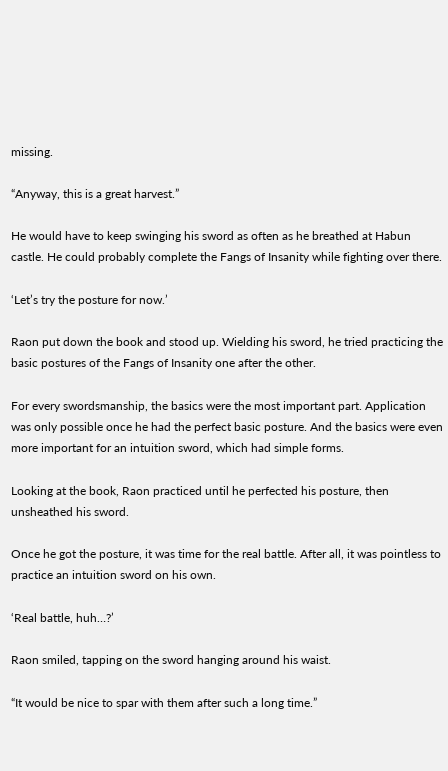missing.

“Anyway, this is a great harvest.”

He would have to keep swinging his sword as often as he breathed at Habun castle. He could probably complete the Fangs of Insanity while fighting over there.

‘Let’s try the posture for now.’

Raon put down the book and stood up. Wielding his sword, he tried practicing the basic postures of the Fangs of Insanity one after the other.

For every swordsmanship, the basics were the most important part. Application was only possible once he had the perfect basic posture. And the basics were even more important for an intuition sword, which had simple forms.

Looking at the book, Raon practiced until he perfected his posture, then unsheathed his sword.

Once he got the posture, it was time for the real battle. After all, it was pointless to practice an intuition sword on his own.

‘Real battle, huh…?’

Raon smiled, tapping on the sword hanging around his waist.

“It would be nice to spar with them after such a long time.”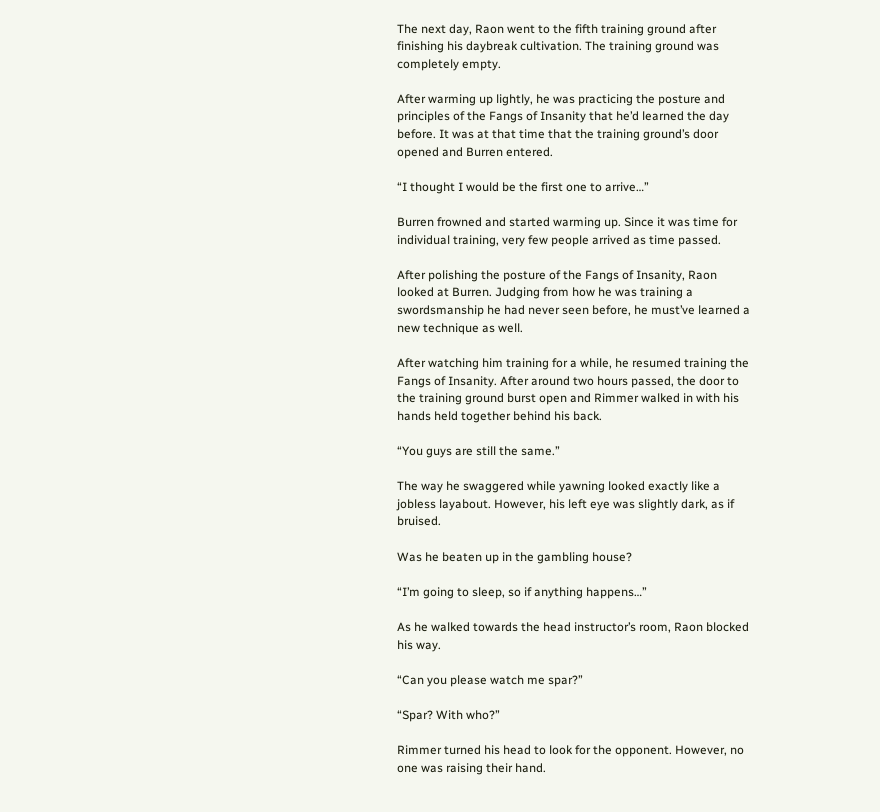The next day, Raon went to the fifth training ground after finishing his daybreak cultivation. The training ground was completely empty.

After warming up lightly, he was practicing the posture and principles of the Fangs of Insanity that he’d learned the day before. It was at that time that the training ground’s door opened and Burren entered.

“I thought I would be the first one to arrive…”

Burren frowned and started warming up. Since it was time for individual training, very few people arrived as time passed.

After polishing the posture of the Fangs of Insanity, Raon looked at Burren. Judging from how he was training a swordsmanship he had never seen before, he must’ve learned a new technique as well.

After watching him training for a while, he resumed training the Fangs of Insanity. After around two hours passed, the door to the training ground burst open and Rimmer walked in with his hands held together behind his back.

“You guys are still the same.”

The way he swaggered while yawning looked exactly like a jobless layabout. However, his left eye was slightly dark, as if bruised.

Was he beaten up in the gambling house?

“I’m going to sleep, so if anything happens…”

As he walked towards the head instructor’s room, Raon blocked his way.

“Can you please watch me spar?”

“Spar? With who?”

Rimmer turned his head to look for the opponent. However, no one was raising their hand.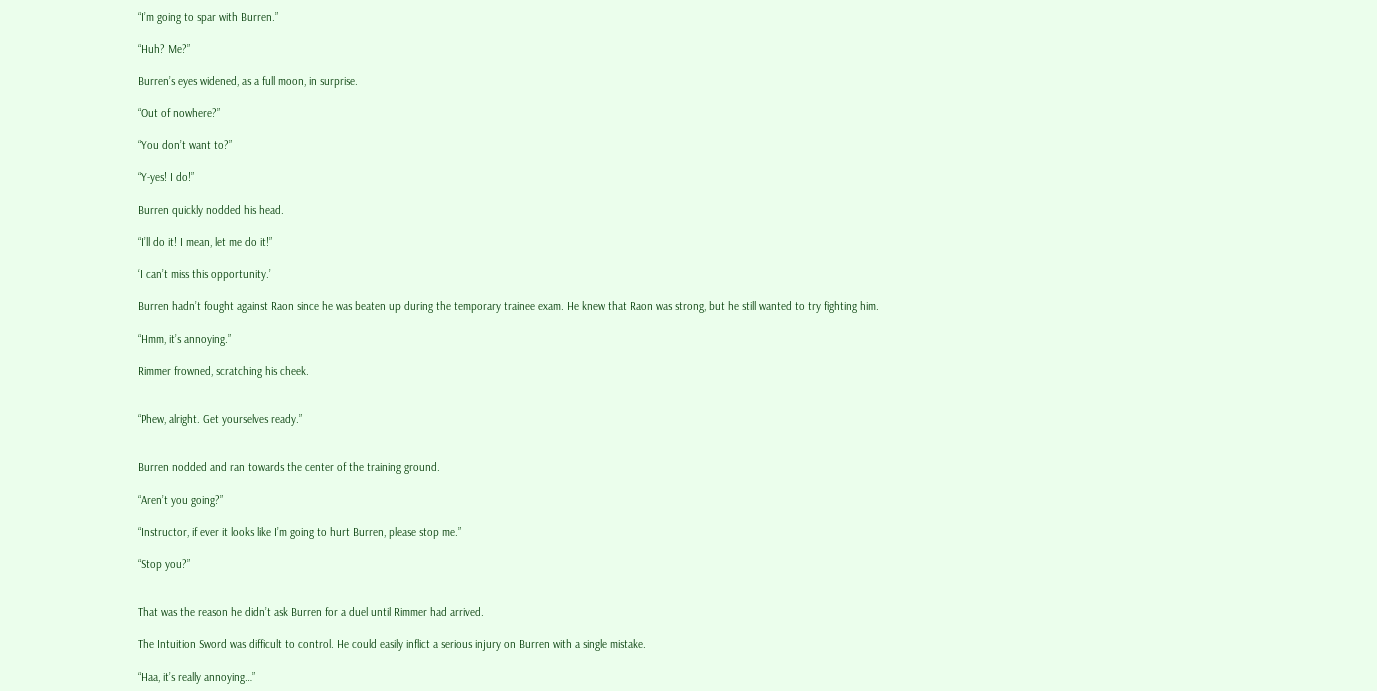“I’m going to spar with Burren.”

“Huh? Me?”

Burren’s eyes widened, as a full moon, in surprise.

“Out of nowhere?”

“You don’t want to?”

“Y-yes! I do!”

Burren quickly nodded his head.

“I’ll do it! I mean, let me do it!”

‘I can’t miss this opportunity.’

Burren hadn’t fought against Raon since he was beaten up during the temporary trainee exam. He knew that Raon was strong, but he still wanted to try fighting him.

“Hmm, it’s annoying.”

Rimmer frowned, scratching his cheek.


“Phew, alright. Get yourselves ready.”


Burren nodded and ran towards the center of the training ground.

“Aren’t you going?”

“Instructor, if ever it looks like I’m going to hurt Burren, please stop me.”

“Stop you?”


That was the reason he didn’t ask Burren for a duel until Rimmer had arrived.

The Intuition Sword was difficult to control. He could easily inflict a serious injury on Burren with a single mistake.

“Haa, it’s really annoying…”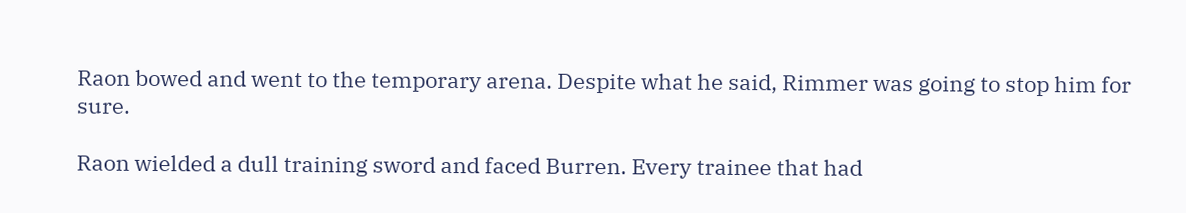Raon bowed and went to the temporary arena. Despite what he said, Rimmer was going to stop him for sure.

Raon wielded a dull training sword and faced Burren. Every trainee that had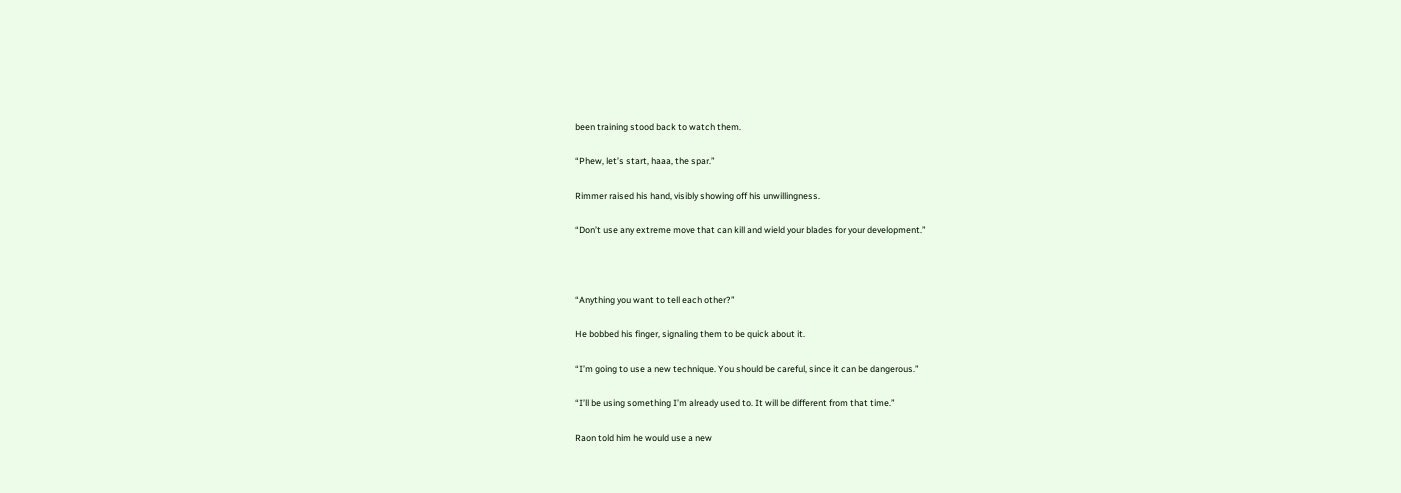been training stood back to watch them.

“Phew, let’s start, haaa, the spar.”

Rimmer raised his hand, visibly showing off his unwillingness.

“Don’t use any extreme move that can kill and wield your blades for your development.”



“Anything you want to tell each other?”

He bobbed his finger, signaling them to be quick about it.

“I’m going to use a new technique. You should be careful, since it can be dangerous.”

“I’ll be using something I’m already used to. It will be different from that time.”

Raon told him he would use a new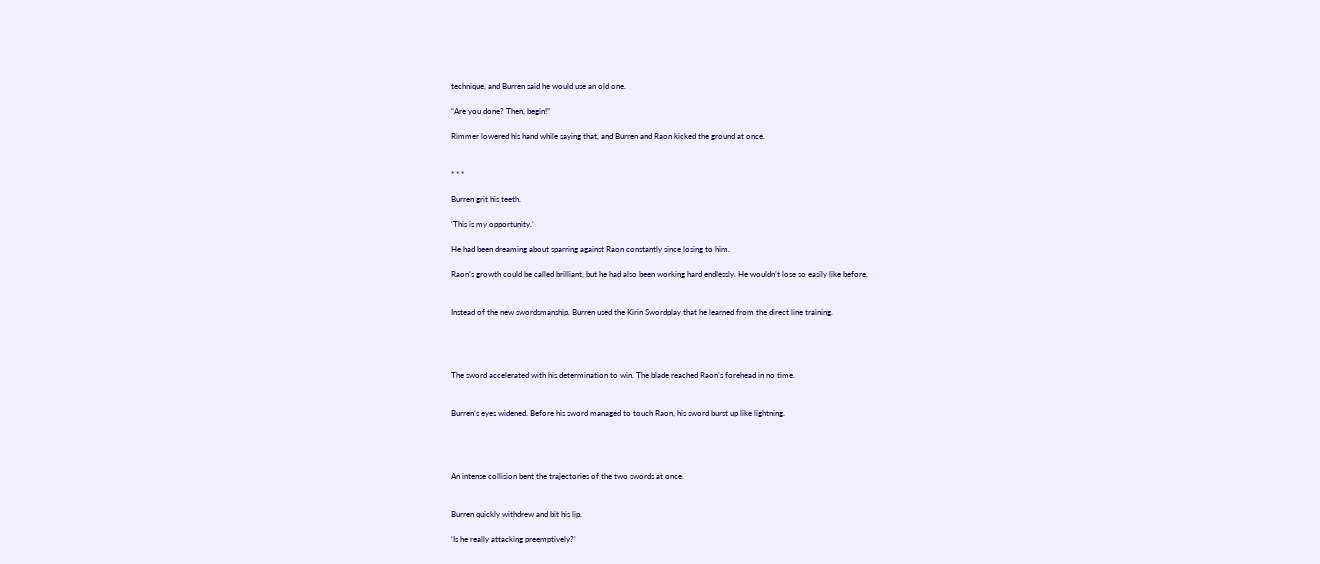technique, and Burren said he would use an old one.

“Are you done? Then, begin!”

Rimmer lowered his hand while saying that, and Burren and Raon kicked the ground at once.


* * *

Burren grit his teeth.

‘This is my opportunity.’

He had been dreaming about sparring against Raon constantly since losing to him.

Raon’s growth could be called brilliant, but he had also been working hard endlessly. He wouldn’t lose so easily like before.


Instead of the new swordsmanship, Burren used the Kirin Swordplay that he learned from the direct line training.




The sword accelerated with his determination to win. The blade reached Raon’s forehead in no time.


Burren’s eyes widened. Before his sword managed to touch Raon, his sword burst up like lightning.




An intense collision bent the trajectories of the two swords at once.


Burren quickly withdrew and bit his lip.

‘Is he really attacking preemptively?’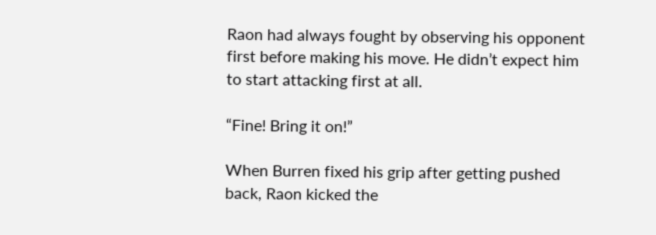Raon had always fought by observing his opponent first before making his move. He didn’t expect him to start attacking first at all.

“Fine! Bring it on!”

When Burren fixed his grip after getting pushed back, Raon kicked the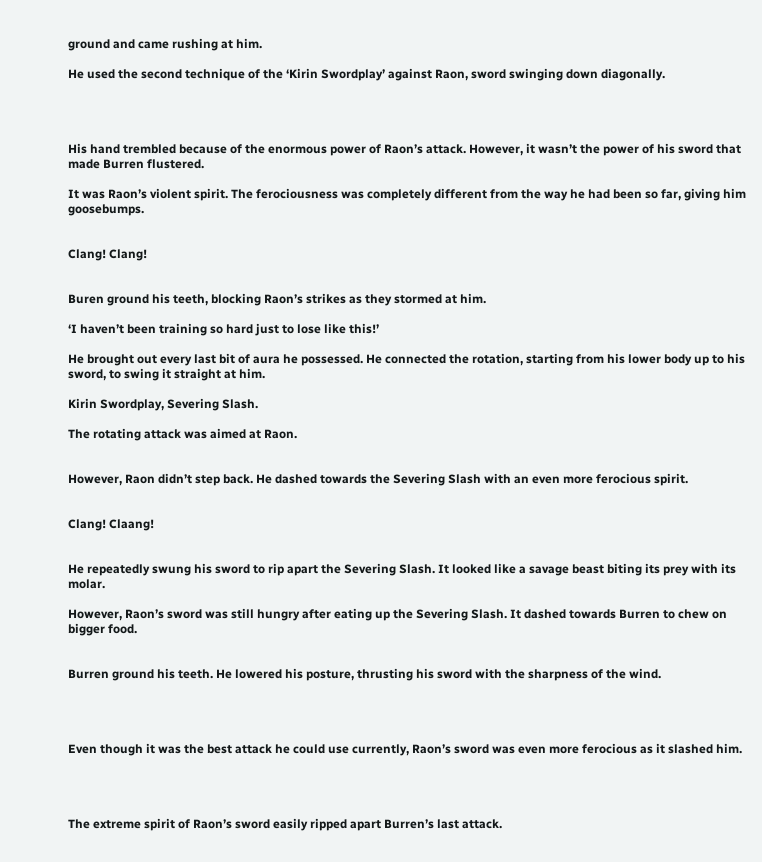ground and came rushing at him.

He used the second technique of the ‘Kirin Swordplay’ against Raon, sword swinging down diagonally.




His hand trembled because of the enormous power of Raon’s attack. However, it wasn’t the power of his sword that made Burren flustered.

It was Raon’s violent spirit. The ferociousness was completely different from the way he had been so far, giving him goosebumps.


Clang! Clang!


Buren ground his teeth, blocking Raon’s strikes as they stormed at him.

‘I haven’t been training so hard just to lose like this!’

He brought out every last bit of aura he possessed. He connected the rotation, starting from his lower body up to his sword, to swing it straight at him.

Kirin Swordplay, Severing Slash.

The rotating attack was aimed at Raon.


However, Raon didn’t step back. He dashed towards the Severing Slash with an even more ferocious spirit.


Clang! Claang!


He repeatedly swung his sword to rip apart the Severing Slash. It looked like a savage beast biting its prey with its molar.

However, Raon’s sword was still hungry after eating up the Severing Slash. It dashed towards Burren to chew on bigger food.


Burren ground his teeth. He lowered his posture, thrusting his sword with the sharpness of the wind.




Even though it was the best attack he could use currently, Raon’s sword was even more ferocious as it slashed him.




The extreme spirit of Raon’s sword easily ripped apart Burren’s last attack.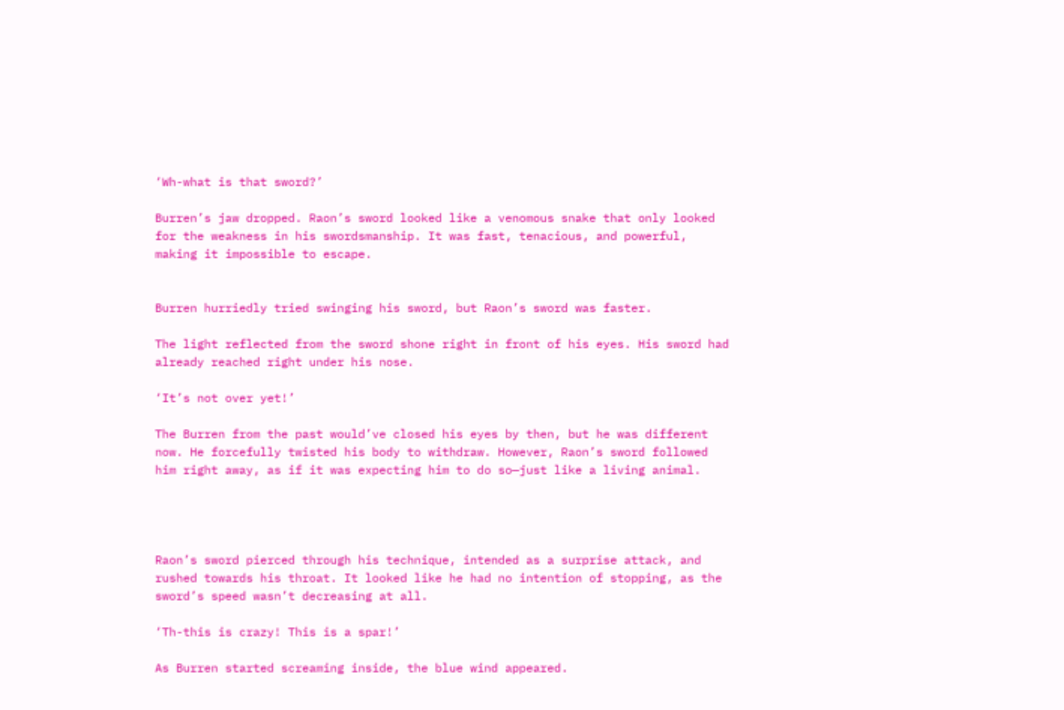‘Wh-what is that sword?’

Burren’s jaw dropped. Raon’s sword looked like a venomous snake that only looked for the weakness in his swordsmanship. It was fast, tenacious, and powerful, making it impossible to escape.


Burren hurriedly tried swinging his sword, but Raon’s sword was faster.

The light reflected from the sword shone right in front of his eyes. His sword had already reached right under his nose.

‘It’s not over yet!’

The Burren from the past would’ve closed his eyes by then, but he was different now. He forcefully twisted his body to withdraw. However, Raon’s sword followed him right away, as if it was expecting him to do so—just like a living animal.




Raon’s sword pierced through his technique, intended as a surprise attack, and rushed towards his throat. It looked like he had no intention of stopping, as the sword’s speed wasn’t decreasing at all.

‘Th-this is crazy! This is a spar!’

As Burren started screaming inside, the blue wind appeared.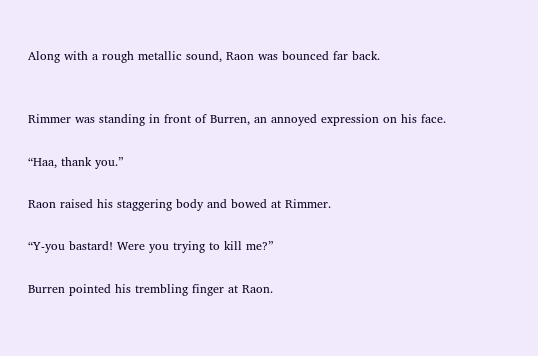Along with a rough metallic sound, Raon was bounced far back.


Rimmer was standing in front of Burren, an annoyed expression on his face.

“Haa, thank you.”

Raon raised his staggering body and bowed at Rimmer.

“Y-you bastard! Were you trying to kill me?”

Burren pointed his trembling finger at Raon.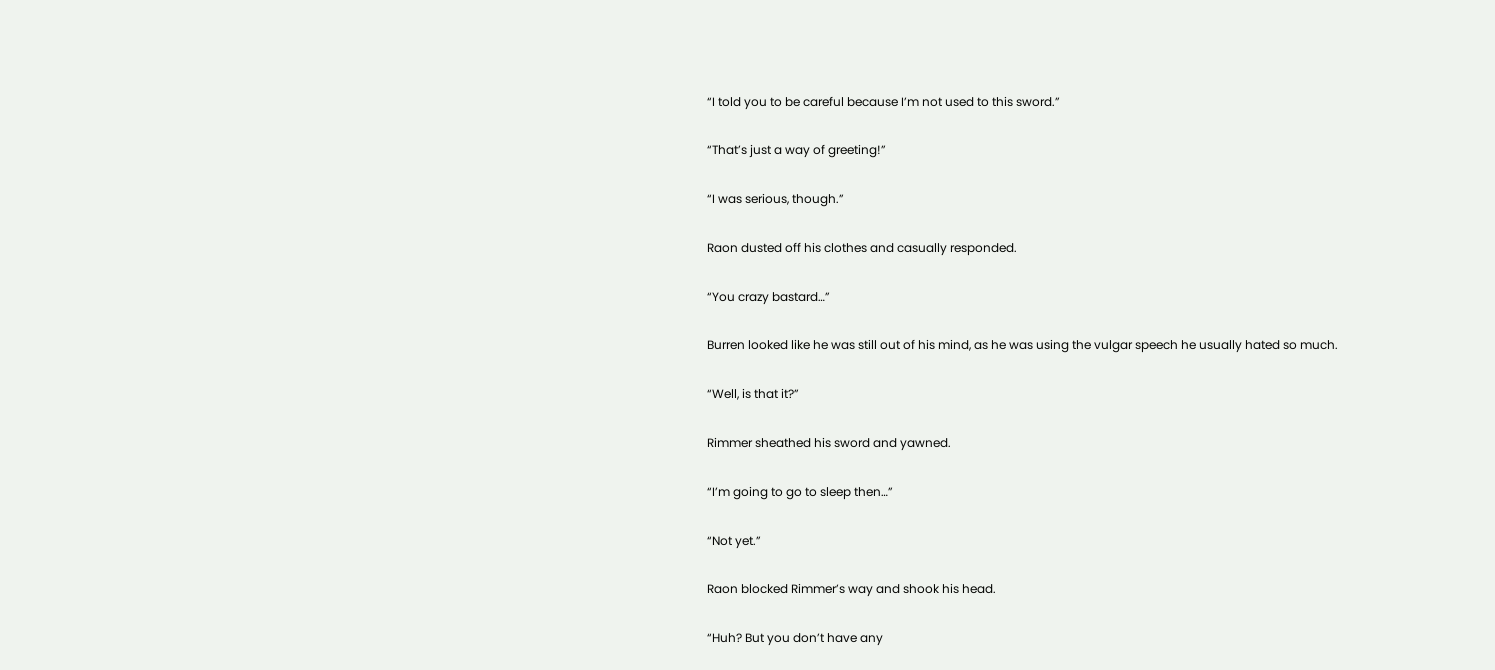“I told you to be careful because I’m not used to this sword.”

“That’s just a way of greeting!”

“I was serious, though.”

Raon dusted off his clothes and casually responded.

“You crazy bastard…”

Burren looked like he was still out of his mind, as he was using the vulgar speech he usually hated so much.

“Well, is that it?”

Rimmer sheathed his sword and yawned.

“I’m going to go to sleep then…”

“Not yet.”

Raon blocked Rimmer’s way and shook his head.

“Huh? But you don’t have any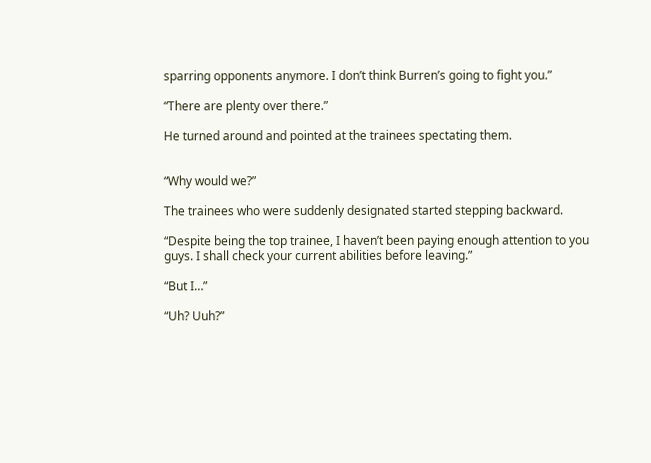sparring opponents anymore. I don’t think Burren’s going to fight you.”

“There are plenty over there.”

He turned around and pointed at the trainees spectating them.


“Why would we?”

The trainees who were suddenly designated started stepping backward.

“Despite being the top trainee, I haven’t been paying enough attention to you guys. I shall check your current abilities before leaving.”

“But I…”

“Uh? Uuh?”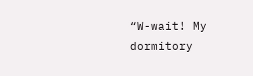“W-wait! My dormitory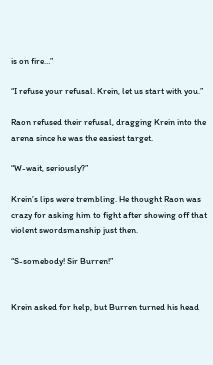is on fire…”

“I refuse your refusal. Krein, let us start with you.”

Raon refused their refusal, dragging Krein into the arena since he was the easiest target.

“W-wait, seriously?”

Krein’s lips were trembling. He thought Raon was crazy for asking him to fight after showing off that violent swordsmanship just then.

“S-somebody! Sir Burren!”


Krein asked for help, but Burren turned his head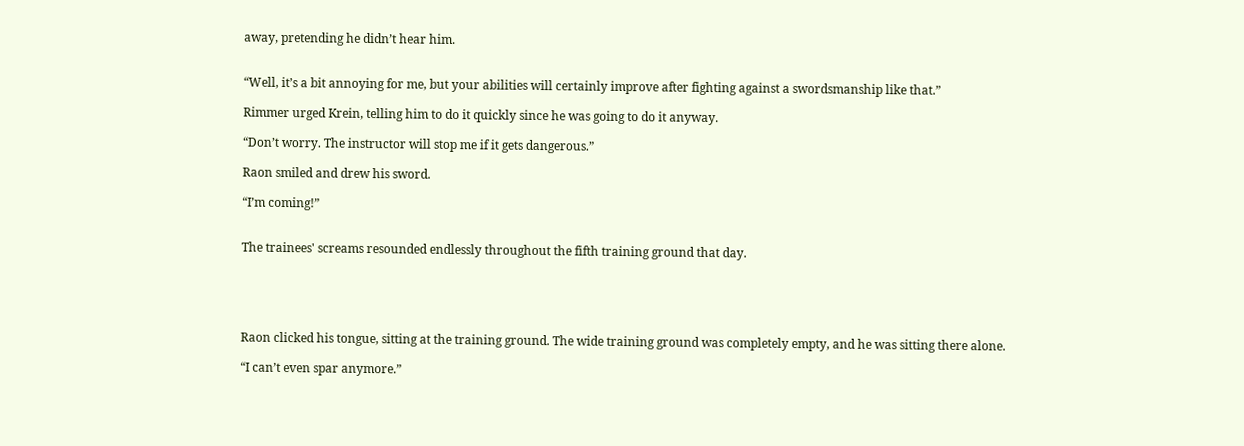away, pretending he didn’t hear him.


“Well, it’s a bit annoying for me, but your abilities will certainly improve after fighting against a swordsmanship like that.”

Rimmer urged Krein, telling him to do it quickly since he was going to do it anyway.

“Don’t worry. The instructor will stop me if it gets dangerous.”

Raon smiled and drew his sword.

“I’m coming!”


The trainees' screams resounded endlessly throughout the fifth training ground that day.





Raon clicked his tongue, sitting at the training ground. The wide training ground was completely empty, and he was sitting there alone.

“I can’t even spar anymore.”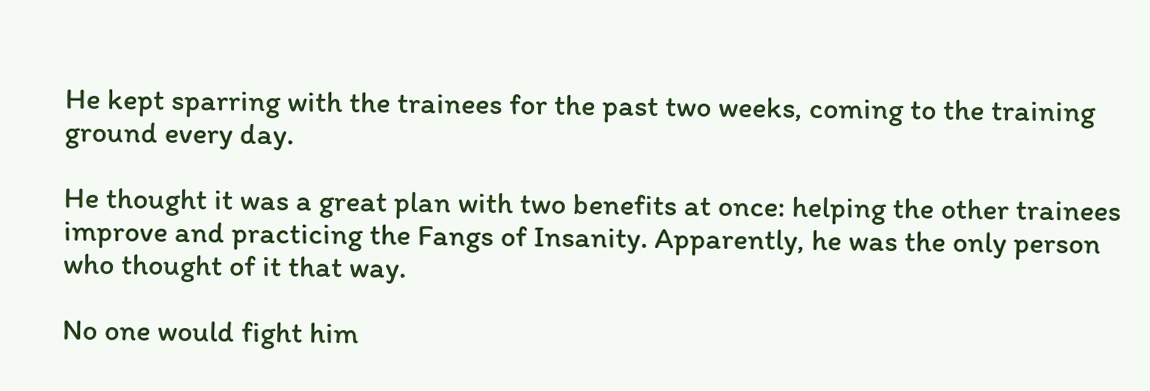He kept sparring with the trainees for the past two weeks, coming to the training ground every day.

He thought it was a great plan with two benefits at once: helping the other trainees improve and practicing the Fangs of Insanity. Apparently, he was the only person who thought of it that way.

No one would fight him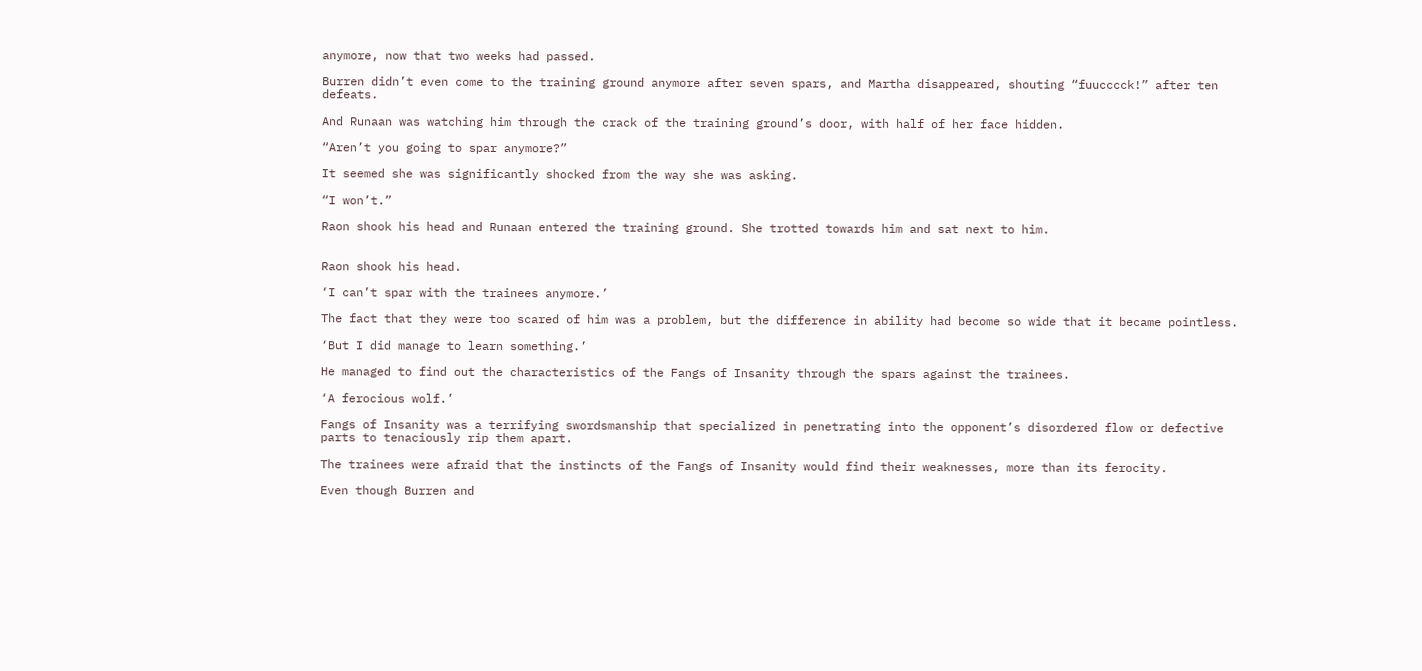anymore, now that two weeks had passed.

Burren didn’t even come to the training ground anymore after seven spars, and Martha disappeared, shouting “fuucccck!” after ten defeats.

And Runaan was watching him through the crack of the training ground’s door, with half of her face hidden.

“Aren’t you going to spar anymore?”

It seemed she was significantly shocked from the way she was asking.

“I won’t.”

Raon shook his head and Runaan entered the training ground. She trotted towards him and sat next to him.


Raon shook his head.

‘I can’t spar with the trainees anymore.’

The fact that they were too scared of him was a problem, but the difference in ability had become so wide that it became pointless.

‘But I did manage to learn something.’

He managed to find out the characteristics of the Fangs of Insanity through the spars against the trainees.

‘A ferocious wolf.’

Fangs of Insanity was a terrifying swordsmanship that specialized in penetrating into the opponent’s disordered flow or defective parts to tenaciously rip them apart.

The trainees were afraid that the instincts of the Fangs of Insanity would find their weaknesses, more than its ferocity.

Even though Burren and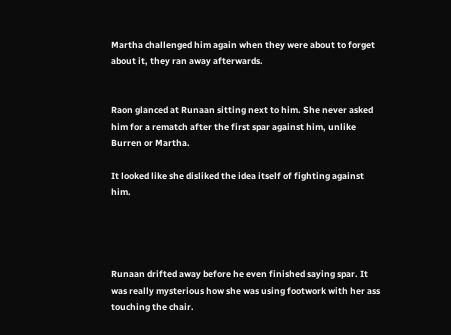Martha challenged him again when they were about to forget about it, they ran away afterwards.


Raon glanced at Runaan sitting next to him. She never asked him for a rematch after the first spar against him, unlike Burren or Martha.

It looked like she disliked the idea itself of fighting against him.




Runaan drifted away before he even finished saying spar. It was really mysterious how she was using footwork with her ass touching the chair.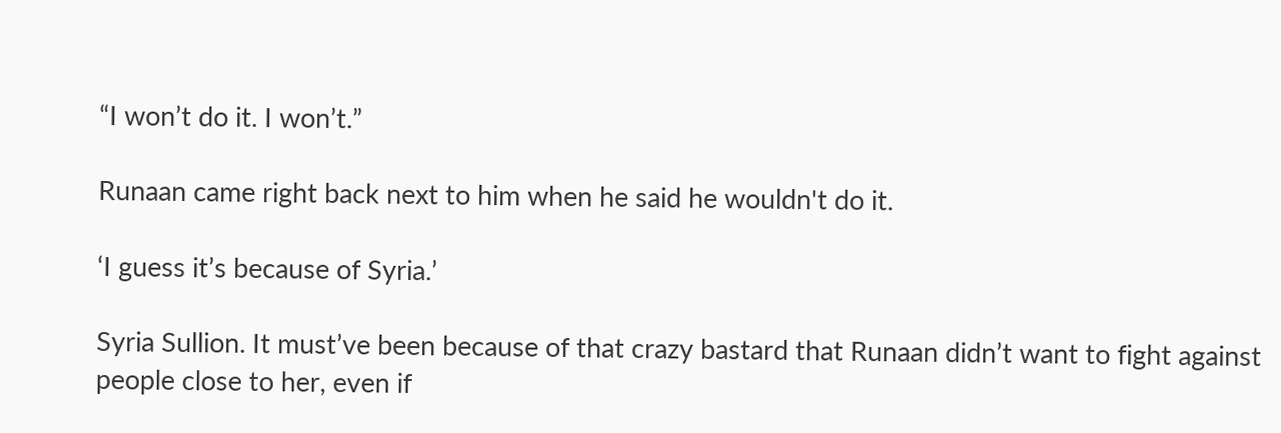“I won’t do it. I won’t.”

Runaan came right back next to him when he said he wouldn't do it.

‘I guess it’s because of Syria.’

Syria Sullion. It must’ve been because of that crazy bastard that Runaan didn’t want to fight against people close to her, even if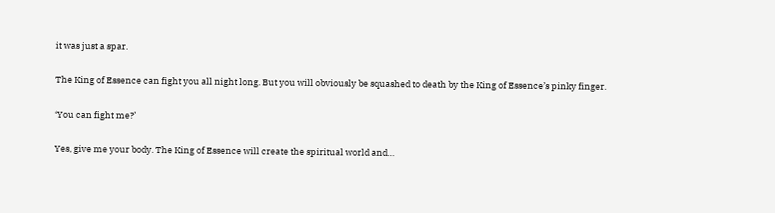it was just a spar.

The King of Essence can fight you all night long. But you will obviously be squashed to death by the King of Essence’s pinky finger.

‘You can fight me?’

Yes, give me your body. The King of Essence will create the spiritual world and…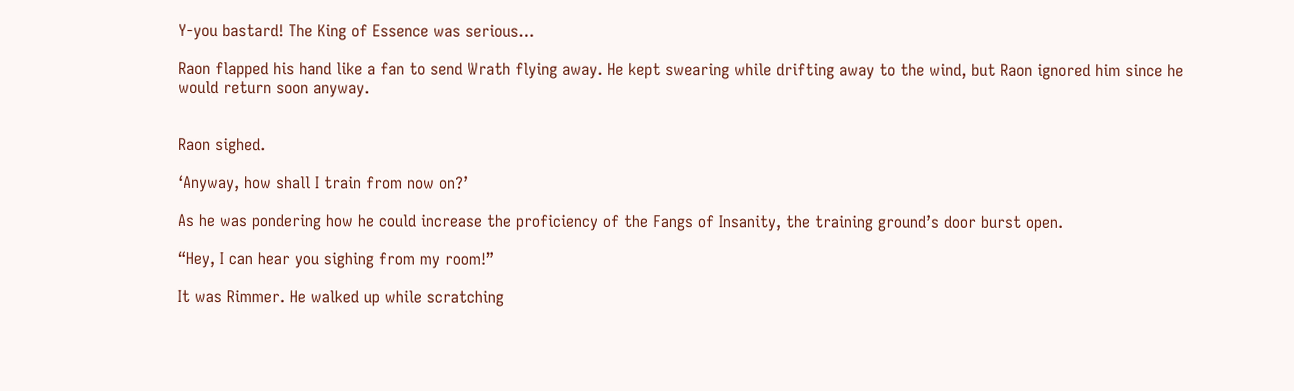Y-you bastard! The King of Essence was serious…

Raon flapped his hand like a fan to send Wrath flying away. He kept swearing while drifting away to the wind, but Raon ignored him since he would return soon anyway.


Raon sighed.

‘Anyway, how shall I train from now on?’

As he was pondering how he could increase the proficiency of the Fangs of Insanity, the training ground’s door burst open.

“Hey, I can hear you sighing from my room!”

It was Rimmer. He walked up while scratching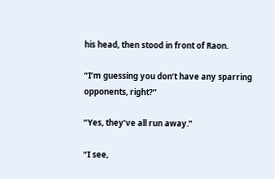his head, then stood in front of Raon.

“I’m guessing you don’t have any sparring opponents, right?”

“Yes, they’ve all run away.”

“I see,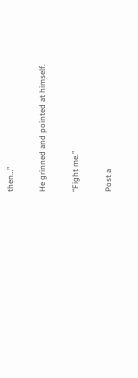then…”

He grinned and pointed at himself.

“Fight me.”

Post a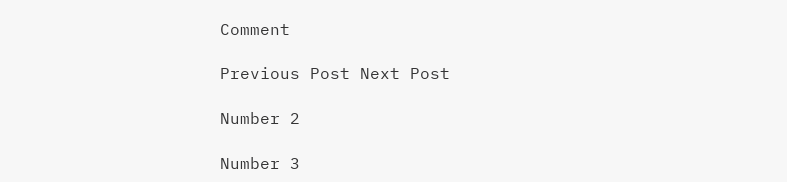Comment

Previous Post Next Post

Number 2

Number 3